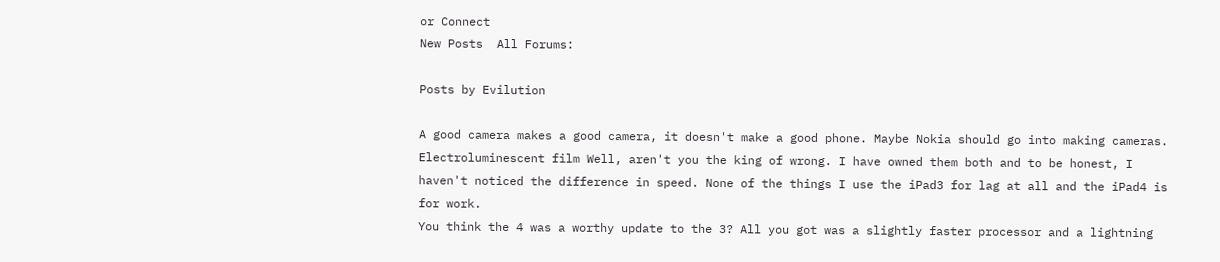or Connect
New Posts  All Forums:

Posts by Evilution

A good camera makes a good camera, it doesn't make a good phone. Maybe Nokia should go into making cameras.
Electroluminescent film Well, aren't you the king of wrong. I have owned them both and to be honest, I haven't noticed the difference in speed. None of the things I use the iPad3 for lag at all and the iPad4 is for work.
You think the 4 was a worthy update to the 3? All you got was a slightly faster processor and a lightning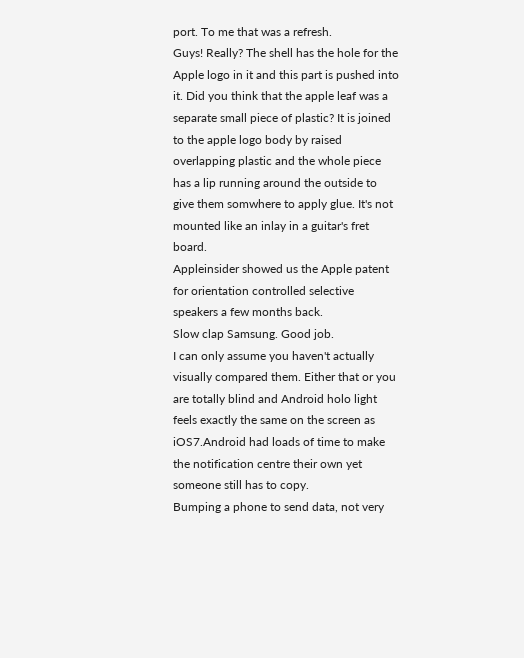port. To me that was a refresh.
Guys! Really? The shell has the hole for the Apple logo in it and this part is pushed into it. Did you think that the apple leaf was a separate small piece of plastic? It is joined to the apple logo body by raised overlapping plastic and the whole piece has a lip running around the outside to give them somwhere to apply glue. It's not mounted like an inlay in a guitar's fret board.
Appleinsider showed us the Apple patent for orientation controlled selective speakers a few months back.
Slow clap Samsung. Good job.
I can only assume you haven't actually visually compared them. Either that or you are totally blind and Android holo light feels exactly the same on the screen as iOS7.Android had loads of time to make the notification centre their own yet someone still has to copy.
Bumping a phone to send data, not very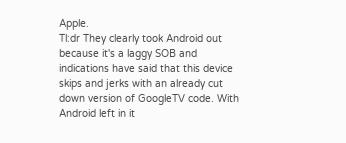Apple.
Tl:dr They clearly took Android out because it's a laggy SOB and indications have said that this device skips and jerks with an already cut down version of GoogleTV code. With Android left in it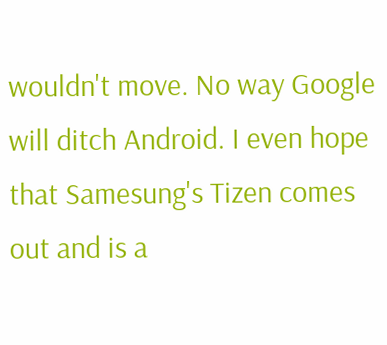wouldn't move. No way Google will ditch Android. I even hope that Samesung's Tizen comes out and is a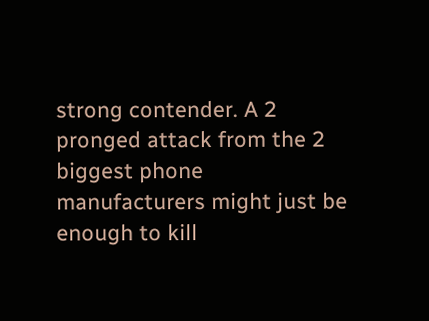strong contender. A 2 pronged attack from the 2 biggest phone manufacturers might just be enough to kill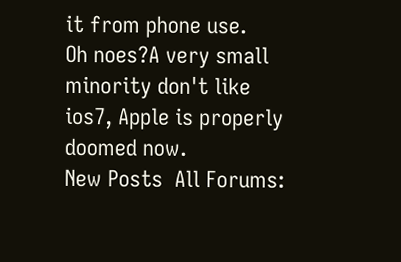it from phone use.
Oh noes?A very small minority don't like ios7, Apple is properly doomed now.
New Posts  All Forums: